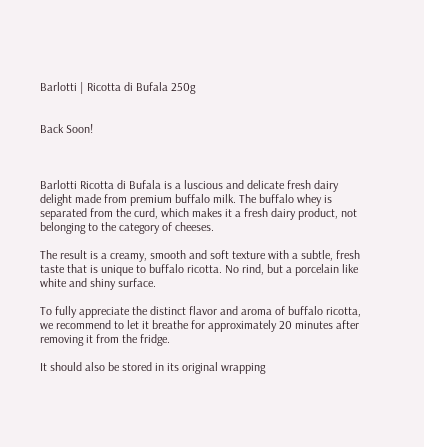Barlotti | Ricotta di Bufala 250g


Back Soon!



Barlotti Ricotta di Bufala is a luscious and delicate fresh dairy delight made from premium buffalo milk. The buffalo whey is separated from the curd, which makes it a fresh dairy product, not belonging to the category of cheeses.

The result is a creamy, smooth and soft texture with a subtle, fresh taste that is unique to buffalo ricotta. No rind, but a porcelain like white and shiny surface.

To fully appreciate the distinct flavor and aroma of buffalo ricotta, we recommend to let it breathe for approximately 20 minutes after removing it from the fridge.

It should also be stored in its original wrapping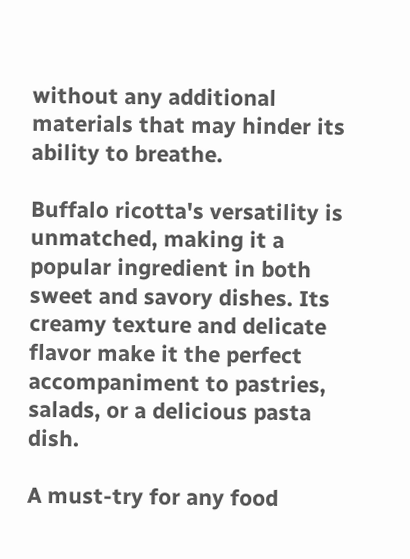without any additional materials that may hinder its ability to breathe.

Buffalo ricotta's versatility is unmatched, making it a popular ingredient in both sweet and savory dishes. Its creamy texture and delicate flavor make it the perfect accompaniment to pastries, salads, or a delicious pasta dish.

A must-try for any food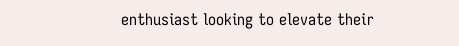enthusiast looking to elevate their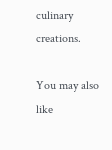culinary creations.

You may also like